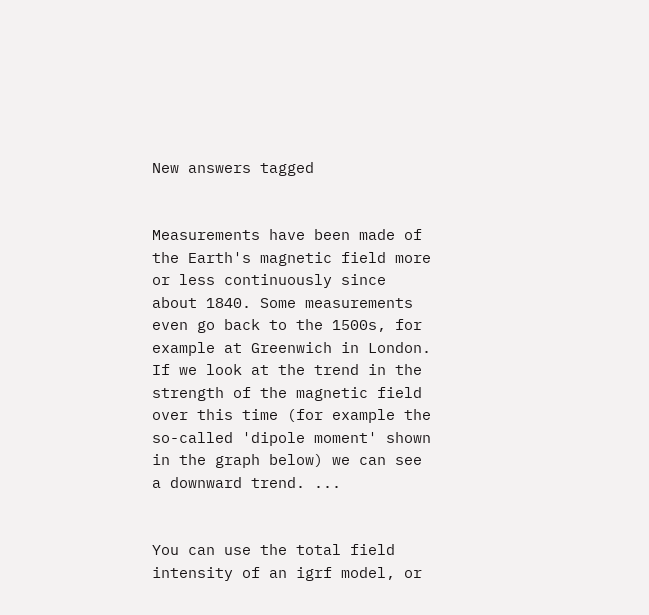New answers tagged


Measurements have been made of the Earth's magnetic field more or less continuously since about 1840. Some measurements even go back to the 1500s, for example at Greenwich in London. If we look at the trend in the strength of the magnetic field over this time (for example the so-called 'dipole moment' shown in the graph below) we can see a downward trend. ...


You can use the total field intensity of an igrf model, or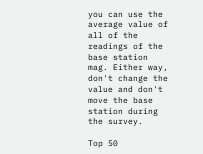you can use the average value of all of the readings of the base station mag. Either way, don't change the value and don't move the base station during the survey.

Top 50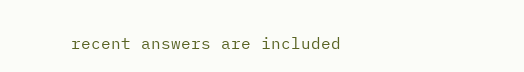recent answers are included